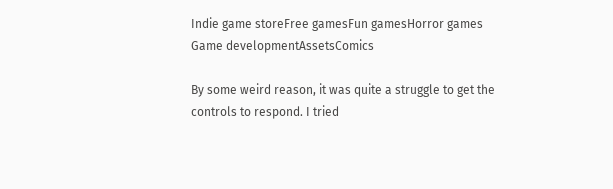Indie game storeFree gamesFun gamesHorror games
Game developmentAssetsComics

By some weird reason, it was quite a struggle to get the controls to respond. I tried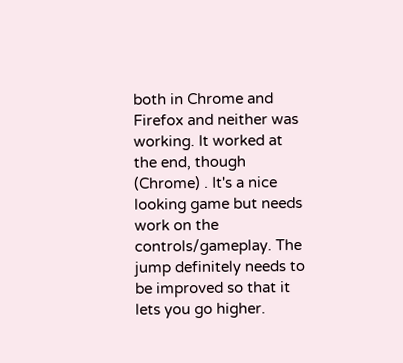both in Chrome and Firefox and neither was working. It worked at the end, though (Chrome) . It's a nice looking game but needs work on the controls/gameplay. The jump definitely needs to be improved so that it lets you go higher.